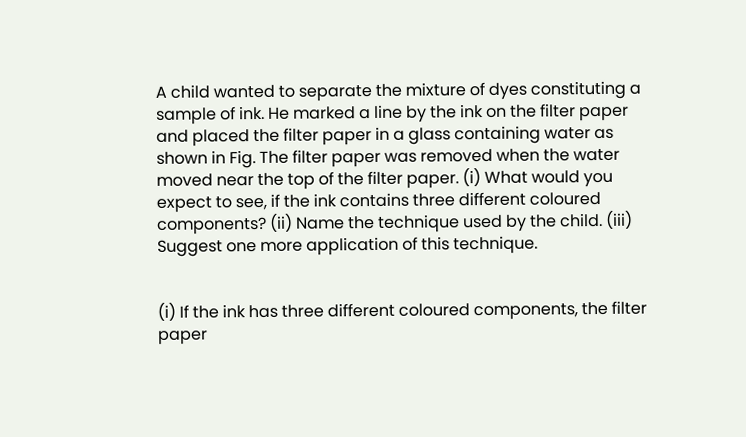A child wanted to separate the mixture of dyes constituting a sample of ink. He marked a line by the ink on the filter paper and placed the filter paper in a glass containing water as shown in Fig. The filter paper was removed when the water moved near the top of the filter paper. (i) What would you expect to see, if the ink contains three different coloured components? (ii) Name the technique used by the child. (iii) Suggest one more application of this technique.


(i) If the ink has three different coloured components, the filter paper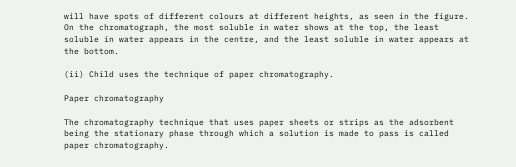will have spots of different colours at different heights, as seen in the figure. On the chromatograph, the most soluble in water shows at the top, the least soluble in water appears in the centre, and the least soluble in water appears at the bottom.

(ii) Child uses the technique of paper chromatography.

Paper chromatography

The chromatography technique that uses paper sheets or strips as the adsorbent being the stationary phase through which a solution is made to pass is called paper chromatography.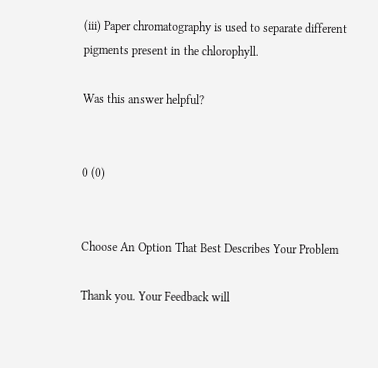(iii) Paper chromatography is used to separate different pigments present in the chlorophyll.

Was this answer helpful?


0 (0)


Choose An Option That Best Describes Your Problem

Thank you. Your Feedback will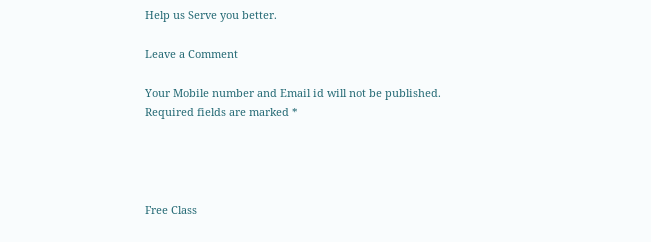Help us Serve you better.

Leave a Comment

Your Mobile number and Email id will not be published. Required fields are marked *




Free Class